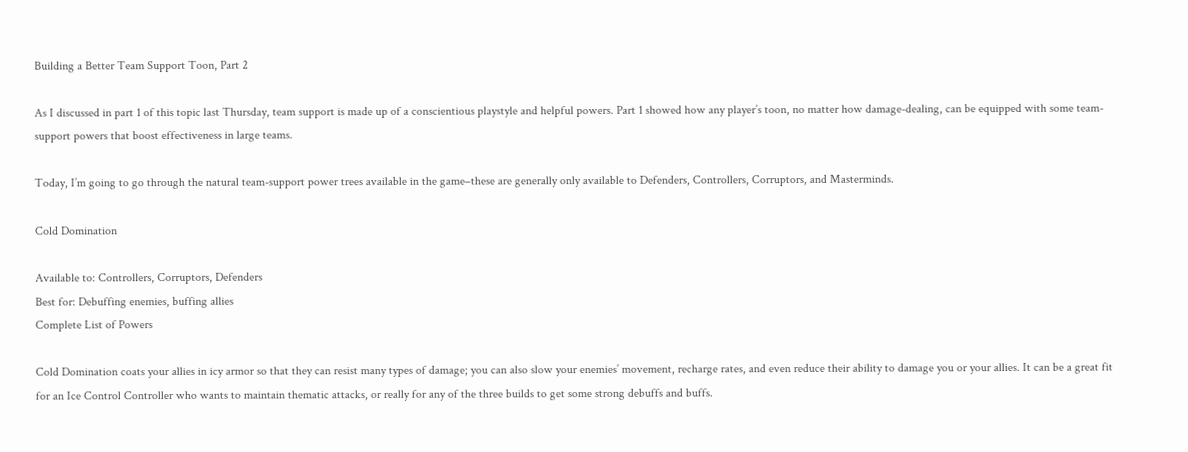Building a Better Team Support Toon, Part 2

As I discussed in part 1 of this topic last Thursday, team support is made up of a conscientious playstyle and helpful powers. Part 1 showed how any player’s toon, no matter how damage-dealing, can be equipped with some team-support powers that boost effectiveness in large teams.

Today, I’m going to go through the natural team-support power trees available in the game–these are generally only available to Defenders, Controllers, Corruptors, and Masterminds.

Cold Domination

Available to: Controllers, Corruptors, Defenders
Best for: Debuffing enemies, buffing allies
Complete List of Powers

Cold Domination coats your allies in icy armor so that they can resist many types of damage; you can also slow your enemies’ movement, recharge rates, and even reduce their ability to damage you or your allies. It can be a great fit for an Ice Control Controller who wants to maintain thematic attacks, or really for any of the three builds to get some strong debuffs and buffs.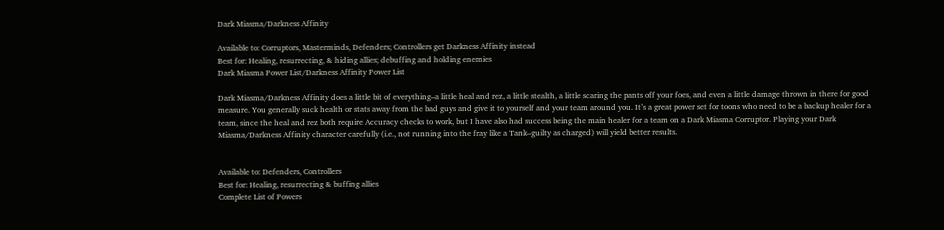Dark Miasma/Darkness Affinity

Available to: Corruptors, Masterminds, Defenders; Controllers get Darkness Affinity instead
Best for: Healing, resurrecting, & hiding allies; debuffing and holding enemies
Dark Miasma Power List/Darkness Affinity Power List

Dark Miasma/Darkness Affinity does a little bit of everything–a little heal and rez, a little stealth, a little scaring the pants off your foes, and even a little damage thrown in there for good measure. You generally suck health or stats away from the bad guys and give it to yourself and your team around you. It’s a great power set for toons who need to be a backup healer for a team, since the heal and rez both require Accuracy checks to work, but I have also had success being the main healer for a team on a Dark Miasma Corruptor. Playing your Dark Miasma/Darkness Affinity character carefully (i.e., not running into the fray like a Tank–guilty as charged) will yield better results.


Available to: Defenders, Controllers
Best for: Healing, resurrecting & buffing allies
Complete List of Powers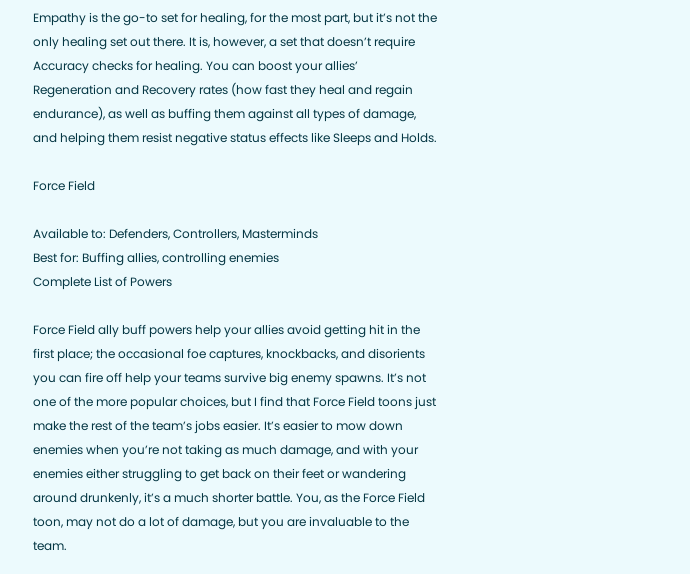Empathy is the go-to set for healing, for the most part, but it’s not the only healing set out there. It is, however, a set that doesn’t require Accuracy checks for healing. You can boost your allies’ Regeneration and Recovery rates (how fast they heal and regain endurance), as well as buffing them against all types of damage, and helping them resist negative status effects like Sleeps and Holds.

Force Field

Available to: Defenders, Controllers, Masterminds
Best for: Buffing allies, controlling enemies
Complete List of Powers

Force Field ally buff powers help your allies avoid getting hit in the first place; the occasional foe captures, knockbacks, and disorients you can fire off help your teams survive big enemy spawns. It’s not one of the more popular choices, but I find that Force Field toons just make the rest of the team’s jobs easier. It’s easier to mow down enemies when you’re not taking as much damage, and with your enemies either struggling to get back on their feet or wandering around drunkenly, it’s a much shorter battle. You, as the Force Field toon, may not do a lot of damage, but you are invaluable to the team.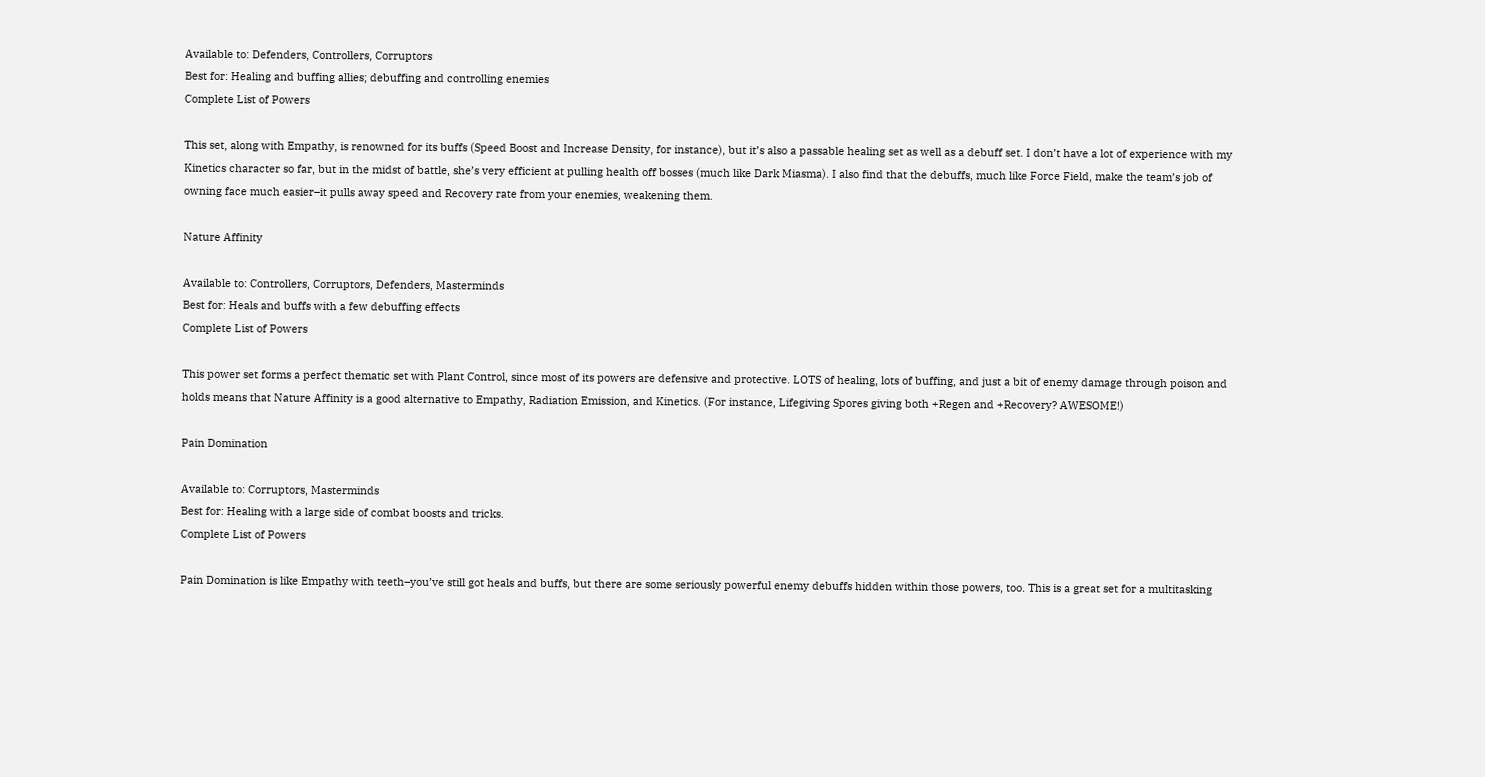Available to: Defenders, Controllers, Corruptors
Best for: Healing and buffing allies; debuffing and controlling enemies
Complete List of Powers

This set, along with Empathy, is renowned for its buffs (Speed Boost and Increase Density, for instance), but it’s also a passable healing set as well as a debuff set. I don’t have a lot of experience with my Kinetics character so far, but in the midst of battle, she’s very efficient at pulling health off bosses (much like Dark Miasma). I also find that the debuffs, much like Force Field, make the team’s job of owning face much easier–it pulls away speed and Recovery rate from your enemies, weakening them.

Nature Affinity

Available to: Controllers, Corruptors, Defenders, Masterminds
Best for: Heals and buffs with a few debuffing effects
Complete List of Powers

This power set forms a perfect thematic set with Plant Control, since most of its powers are defensive and protective. LOTS of healing, lots of buffing, and just a bit of enemy damage through poison and holds means that Nature Affinity is a good alternative to Empathy, Radiation Emission, and Kinetics. (For instance, Lifegiving Spores giving both +Regen and +Recovery? AWESOME!)

Pain Domination

Available to: Corruptors, Masterminds
Best for: Healing with a large side of combat boosts and tricks.
Complete List of Powers

Pain Domination is like Empathy with teeth–you’ve still got heals and buffs, but there are some seriously powerful enemy debuffs hidden within those powers, too. This is a great set for a multitasking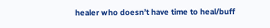healer who doesn’t have time to heal/buff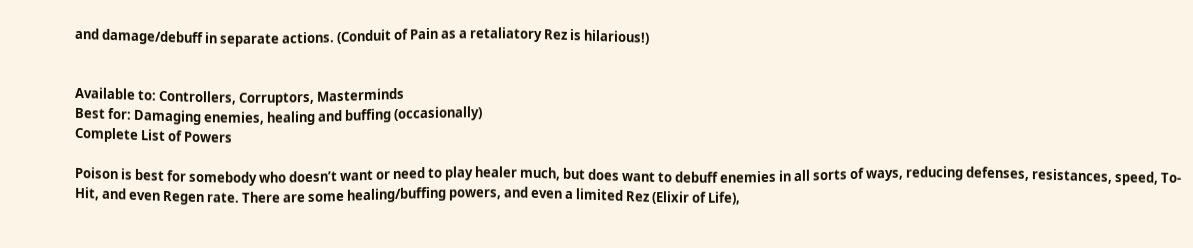and damage/debuff in separate actions. (Conduit of Pain as a retaliatory Rez is hilarious!)


Available to: Controllers, Corruptors, Masterminds
Best for: Damaging enemies, healing and buffing (occasionally)
Complete List of Powers

Poison is best for somebody who doesn’t want or need to play healer much, but does want to debuff enemies in all sorts of ways, reducing defenses, resistances, speed, To-Hit, and even Regen rate. There are some healing/buffing powers, and even a limited Rez (Elixir of Life),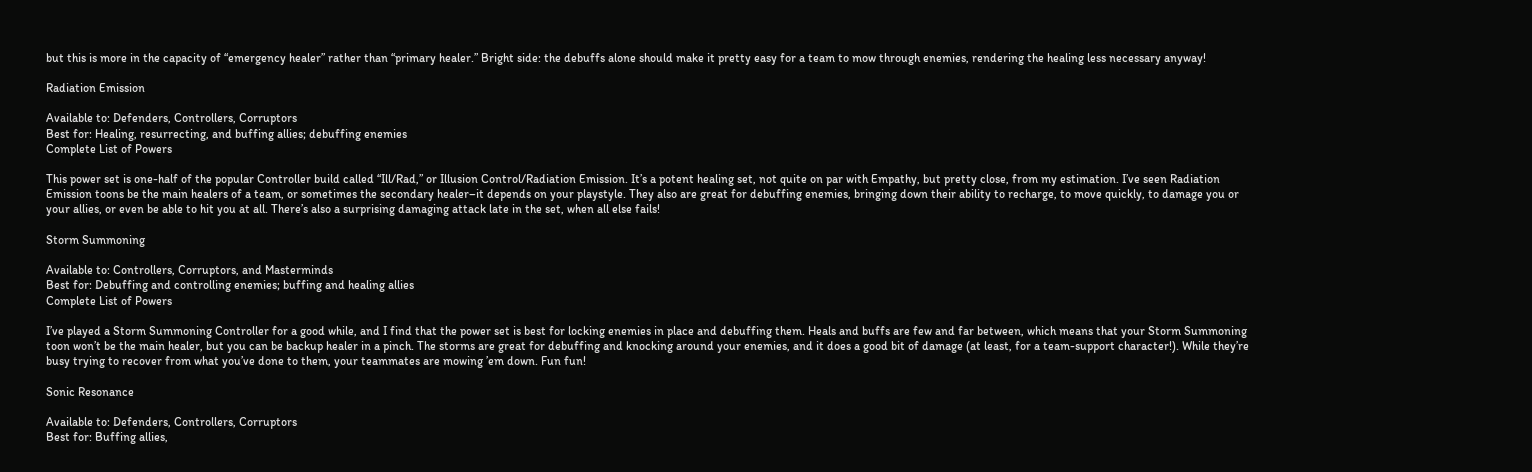but this is more in the capacity of “emergency healer” rather than “primary healer.” Bright side: the debuffs alone should make it pretty easy for a team to mow through enemies, rendering the healing less necessary anyway!

Radiation Emission

Available to: Defenders, Controllers, Corruptors
Best for: Healing, resurrecting, and buffing allies; debuffing enemies
Complete List of Powers

This power set is one-half of the popular Controller build called “Ill/Rad,” or Illusion Control/Radiation Emission. It’s a potent healing set, not quite on par with Empathy, but pretty close, from my estimation. I’ve seen Radiation Emission toons be the main healers of a team, or sometimes the secondary healer–it depends on your playstyle. They also are great for debuffing enemies, bringing down their ability to recharge, to move quickly, to damage you or your allies, or even be able to hit you at all. There’s also a surprising damaging attack late in the set, when all else fails!

Storm Summoning

Available to: Controllers, Corruptors, and Masterminds
Best for: Debuffing and controlling enemies; buffing and healing allies
Complete List of Powers

I’ve played a Storm Summoning Controller for a good while, and I find that the power set is best for locking enemies in place and debuffing them. Heals and buffs are few and far between, which means that your Storm Summoning toon won’t be the main healer, but you can be backup healer in a pinch. The storms are great for debuffing and knocking around your enemies, and it does a good bit of damage (at least, for a team-support character!). While they’re busy trying to recover from what you’ve done to them, your teammates are mowing ’em down. Fun fun!

Sonic Resonance

Available to: Defenders, Controllers, Corruptors
Best for: Buffing allies,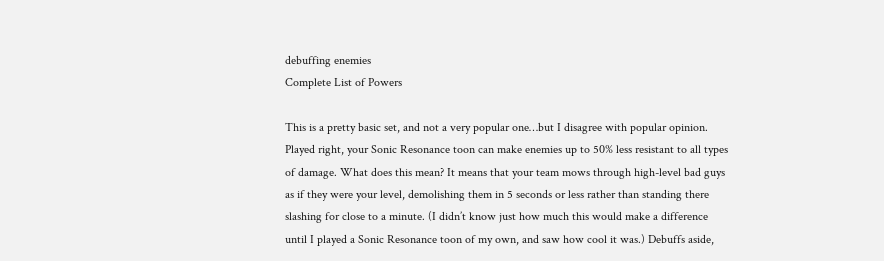debuffing enemies
Complete List of Powers

This is a pretty basic set, and not a very popular one…but I disagree with popular opinion. Played right, your Sonic Resonance toon can make enemies up to 50% less resistant to all types of damage. What does this mean? It means that your team mows through high-level bad guys as if they were your level, demolishing them in 5 seconds or less rather than standing there slashing for close to a minute. (I didn’t know just how much this would make a difference until I played a Sonic Resonance toon of my own, and saw how cool it was.) Debuffs aside,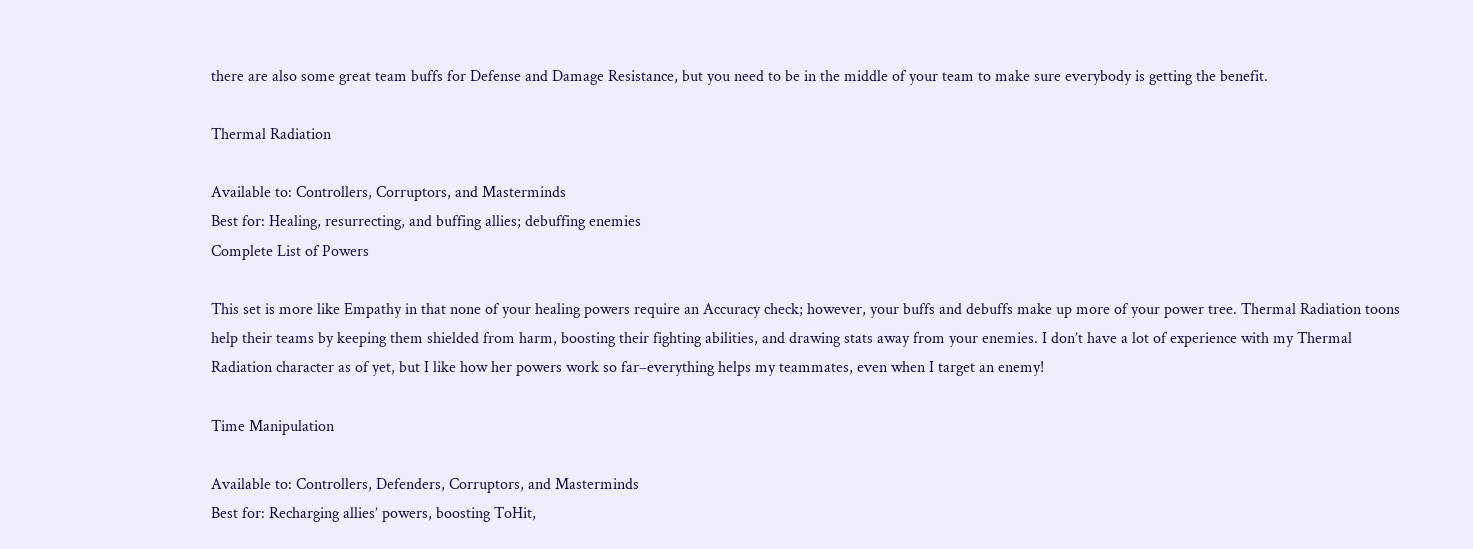there are also some great team buffs for Defense and Damage Resistance, but you need to be in the middle of your team to make sure everybody is getting the benefit.

Thermal Radiation

Available to: Controllers, Corruptors, and Masterminds
Best for: Healing, resurrecting, and buffing allies; debuffing enemies
Complete List of Powers

This set is more like Empathy in that none of your healing powers require an Accuracy check; however, your buffs and debuffs make up more of your power tree. Thermal Radiation toons help their teams by keeping them shielded from harm, boosting their fighting abilities, and drawing stats away from your enemies. I don’t have a lot of experience with my Thermal Radiation character as of yet, but I like how her powers work so far–everything helps my teammates, even when I target an enemy!

Time Manipulation

Available to: Controllers, Defenders, Corruptors, and Masterminds
Best for: Recharging allies’ powers, boosting ToHit,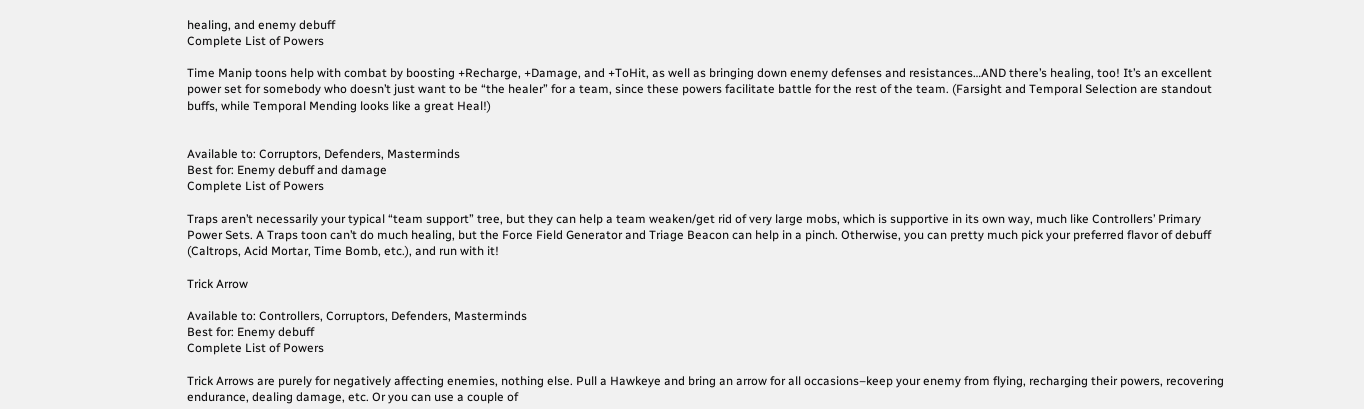healing, and enemy debuff
Complete List of Powers

Time Manip toons help with combat by boosting +Recharge, +Damage, and +ToHit, as well as bringing down enemy defenses and resistances…AND there’s healing, too! It’s an excellent power set for somebody who doesn’t just want to be “the healer” for a team, since these powers facilitate battle for the rest of the team. (Farsight and Temporal Selection are standout buffs, while Temporal Mending looks like a great Heal!)


Available to: Corruptors, Defenders, Masterminds
Best for: Enemy debuff and damage
Complete List of Powers

Traps aren’t necessarily your typical “team support” tree, but they can help a team weaken/get rid of very large mobs, which is supportive in its own way, much like Controllers’ Primary Power Sets. A Traps toon can’t do much healing, but the Force Field Generator and Triage Beacon can help in a pinch. Otherwise, you can pretty much pick your preferred flavor of debuff (Caltrops, Acid Mortar, Time Bomb, etc.), and run with it!

Trick Arrow

Available to: Controllers, Corruptors, Defenders, Masterminds
Best for: Enemy debuff
Complete List of Powers

Trick Arrows are purely for negatively affecting enemies, nothing else. Pull a Hawkeye and bring an arrow for all occasions–keep your enemy from flying, recharging their powers, recovering endurance, dealing damage, etc. Or you can use a couple of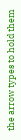the arrow types to hold them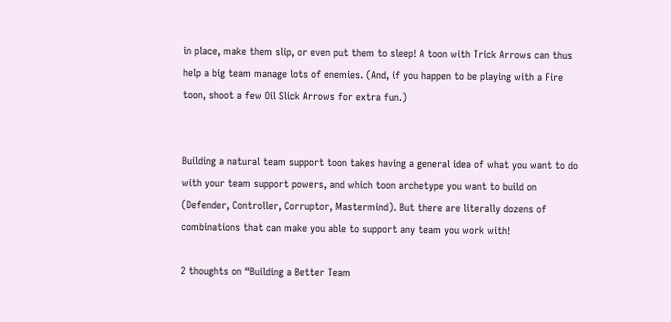in place, make them slip, or even put them to sleep! A toon with Trick Arrows can thus help a big team manage lots of enemies. (And, if you happen to be playing with a Fire toon, shoot a few Oil Slick Arrows for extra fun.)


Building a natural team support toon takes having a general idea of what you want to do with your team support powers, and which toon archetype you want to build on (Defender, Controller, Corruptor, Mastermind). But there are literally dozens of combinations that can make you able to support any team you work with!

2 thoughts on “Building a Better Team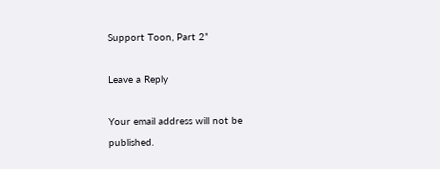Support Toon, Part 2”

Leave a Reply

Your email address will not be published.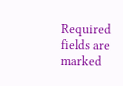Required fields are marked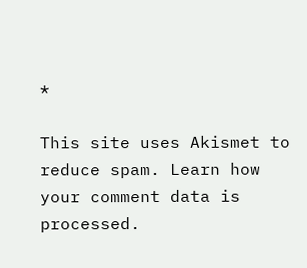*

This site uses Akismet to reduce spam. Learn how your comment data is processed.